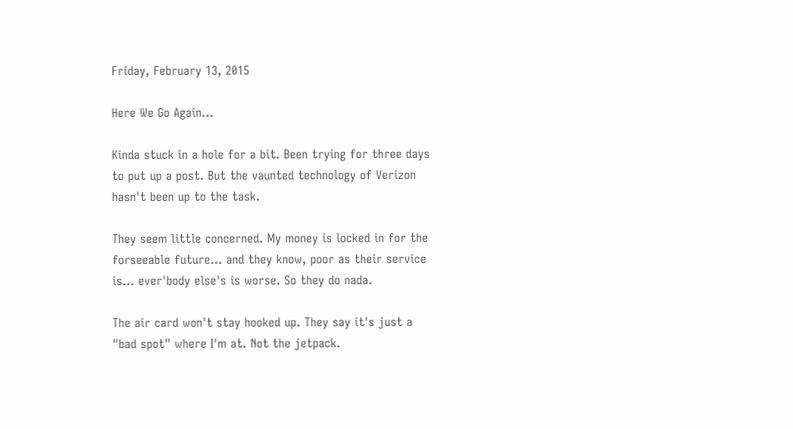Friday, February 13, 2015

Here We Go Again...

Kinda stuck in a hole for a bit. Been trying for three days to put up a post. But the vaunted technology of Verizon hasn't been up to the task.

They seem little concerned. My money is locked in for the forseeable future... and they know, poor as their service is... ever'body else's is worse. So they do nada.

The air card won't stay hooked up. They say it's just a "bad spot" where I'm at. Not the jetpack.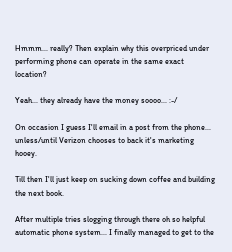Hmmm... really? Then explain why this overpriced under performing phone can operate in the same exact location?

Yeah... they already have the money soooo... :-/

On occasion I guess I'll email in a post from the phone... unless/until Verizon chooses to back it's marketing hooey.

Till then I'll just keep on sucking down coffee and building the next book.

After multiple tries slogging through there oh so helpful automatic phone system... I finally managed to get to the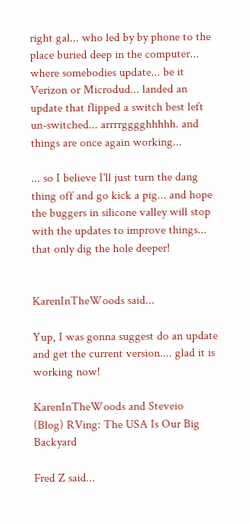right gal... who led by by phone to the place buried deep in the computer... where somebodies update... be it Verizon or Microdud... landed an update that flipped a switch best left un-switched... arrrrgggghhhhh. and things are once again working...

... so I believe I'll just turn the dang thing off and go kick a pig... and hope the buggers in silicone valley will stop with the updates to improve things... that only dig the hole deeper!


KarenInTheWoods said...

Yup, I was gonna suggest do an update and get the current version.... glad it is working now!

KarenInTheWoods and Steveio
(Blog) RVing: The USA Is Our Big Backyard

Fred Z said...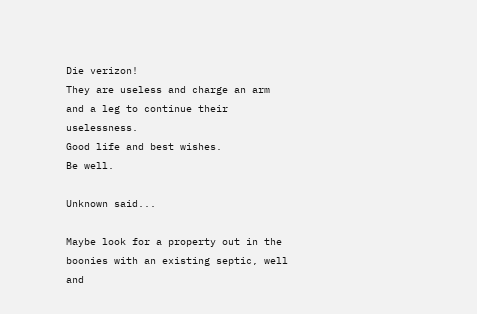Die verizon!
They are useless and charge an arm and a leg to continue their uselessness.
Good life and best wishes.
Be well.

Unknown said...

Maybe look for a property out in the boonies with an existing septic, well and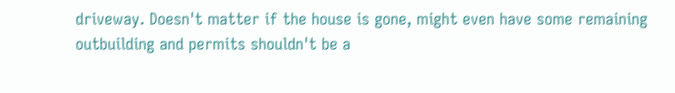driveway. Doesn't matter if the house is gone, might even have some remaining outbuilding and permits shouldn't be a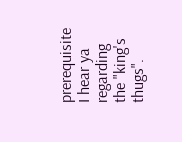prerequisite
I hear ya regarding the "king's thugs".